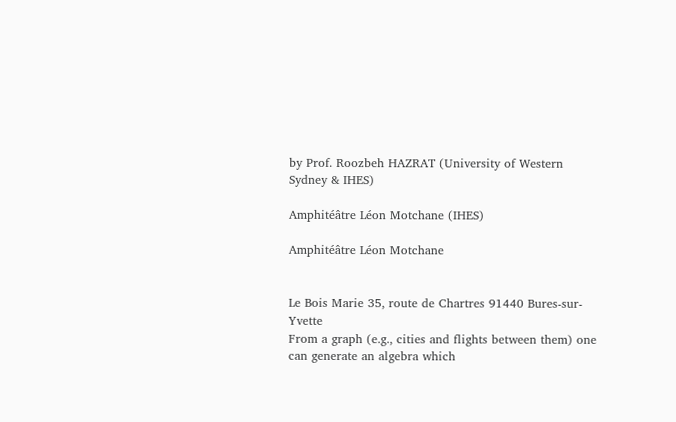by Prof. Roozbeh HAZRAT (University of Western Sydney & IHES)

Amphitéâtre Léon Motchane (IHES)

Amphitéâtre Léon Motchane


Le Bois Marie 35, route de Chartres 91440 Bures-sur-Yvette
From a graph (e.g., cities and flights between them) one can generate an algebra which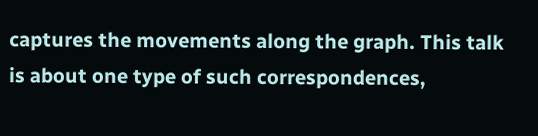captures the movements along the graph. This talk is about one type of such correspondences,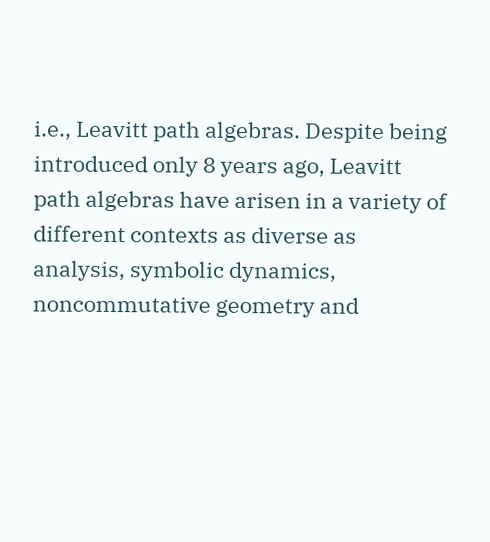i.e., Leavitt path algebras. Despite being introduced only 8 years ago, Leavitt path algebras have arisen in a variety of different contexts as diverse as analysis, symbolic dynamics, noncommutative geometry and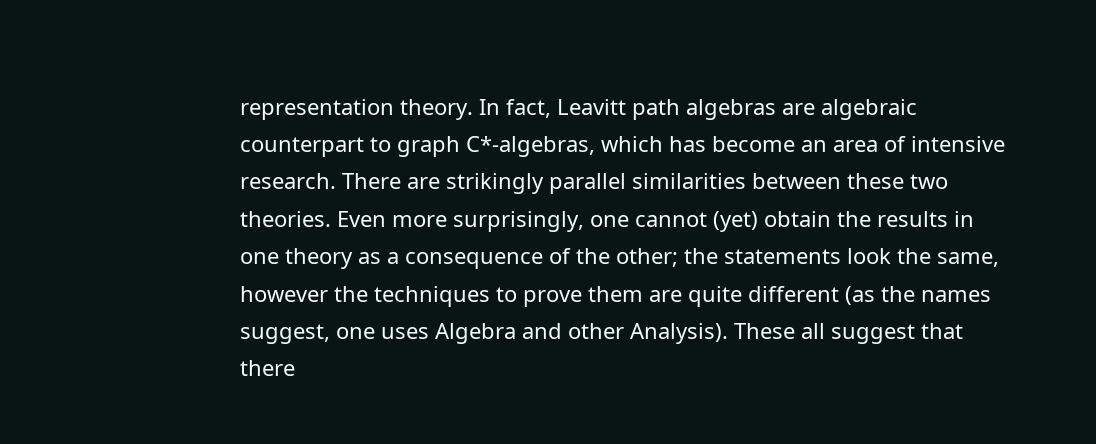representation theory. In fact, Leavitt path algebras are algebraic counterpart to graph C*-algebras, which has become an area of intensive research. There are strikingly parallel similarities between these two theories. Even more surprisingly, one cannot (yet) obtain the results in one theory as a consequence of the other; the statements look the same, however the techniques to prove them are quite different (as the names suggest, one uses Algebra and other Analysis). These all suggest that there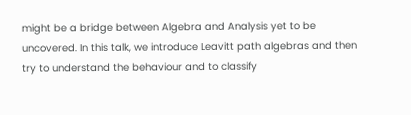might be a bridge between Algebra and Analysis yet to be uncovered. In this talk, we introduce Leavitt path algebras and then try to understand the behaviour and to classify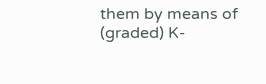them by means of (graded) K-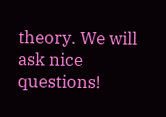theory. We will ask nice questions!